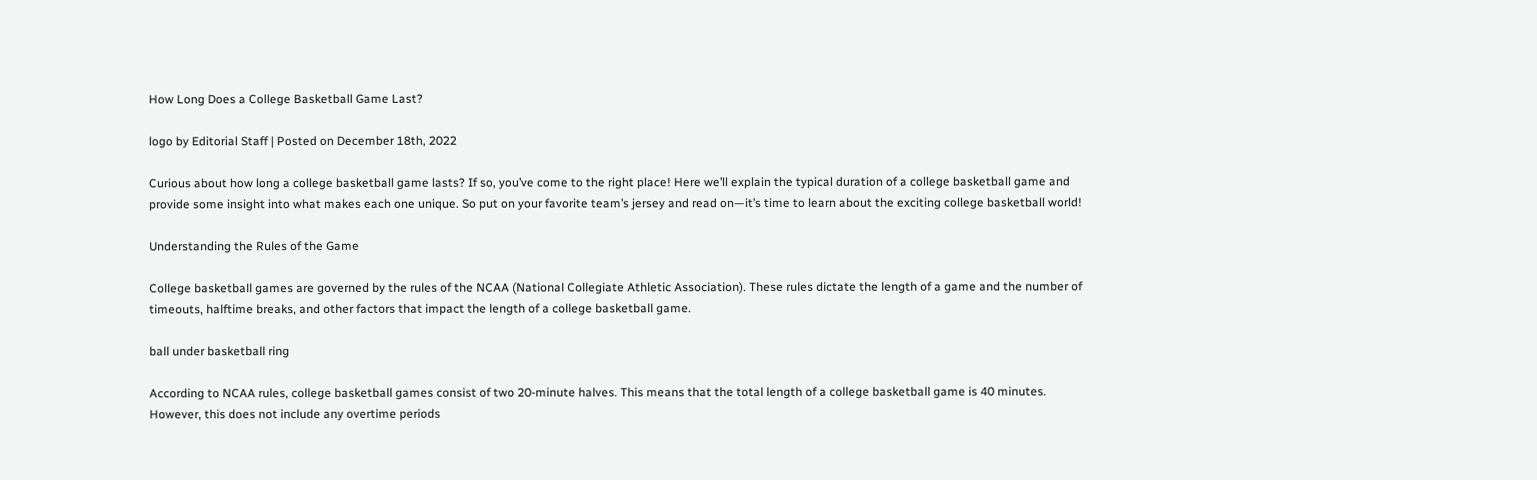How Long Does a College Basketball Game Last?

logo by Editorial Staff | Posted on December 18th, 2022

Curious about how long a college basketball game lasts? If so, you’ve come to the right place! Here we’ll explain the typical duration of a college basketball game and provide some insight into what makes each one unique. So put on your favorite team’s jersey and read on—it’s time to learn about the exciting college basketball world!

Understanding the Rules of the Game

College basketball games are governed by the rules of the NCAA (National Collegiate Athletic Association). These rules dictate the length of a game and the number of timeouts, halftime breaks, and other factors that impact the length of a college basketball game.

ball under basketball ring

According to NCAA rules, college basketball games consist of two 20-minute halves. This means that the total length of a college basketball game is 40 minutes. However, this does not include any overtime periods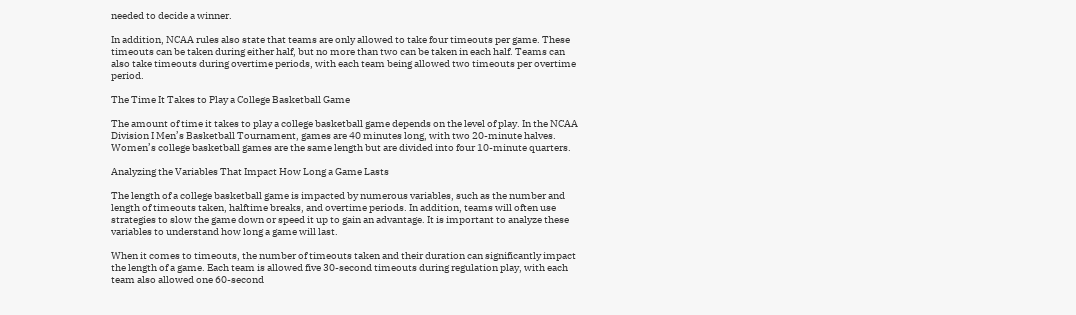needed to decide a winner.

In addition, NCAA rules also state that teams are only allowed to take four timeouts per game. These timeouts can be taken during either half, but no more than two can be taken in each half. Teams can also take timeouts during overtime periods, with each team being allowed two timeouts per overtime period.

The Time It Takes to Play a College Basketball Game

The amount of time it takes to play a college basketball game depends on the level of play. In the NCAA Division I Men’s Basketball Tournament, games are 40 minutes long, with two 20-minute halves. Women’s college basketball games are the same length but are divided into four 10-minute quarters.

Analyzing the Variables That Impact How Long a Game Lasts

The length of a college basketball game is impacted by numerous variables, such as the number and length of timeouts taken, halftime breaks, and overtime periods. In addition, teams will often use strategies to slow the game down or speed it up to gain an advantage. It is important to analyze these variables to understand how long a game will last.

When it comes to timeouts, the number of timeouts taken and their duration can significantly impact the length of a game. Each team is allowed five 30-second timeouts during regulation play, with each team also allowed one 60-second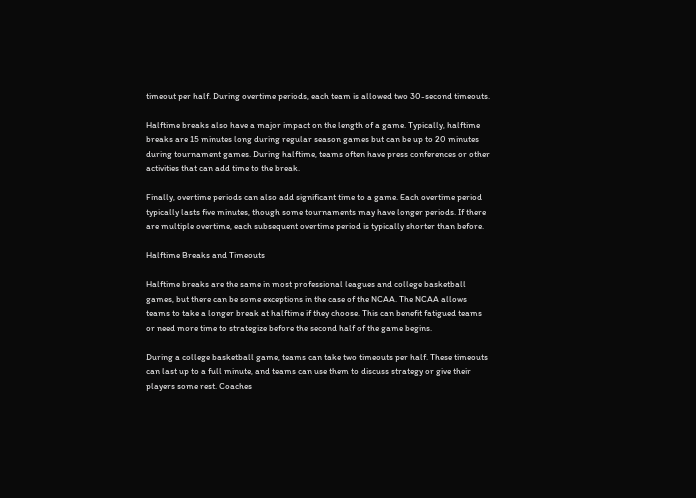timeout per half. During overtime periods, each team is allowed two 30-second timeouts.

Halftime breaks also have a major impact on the length of a game. Typically, halftime breaks are 15 minutes long during regular season games but can be up to 20 minutes during tournament games. During halftime, teams often have press conferences or other activities that can add time to the break.

Finally, overtime periods can also add significant time to a game. Each overtime period typically lasts five minutes, though some tournaments may have longer periods. If there are multiple overtime, each subsequent overtime period is typically shorter than before.

Halftime Breaks and Timeouts

Halftime breaks are the same in most professional leagues and college basketball games, but there can be some exceptions in the case of the NCAA. The NCAA allows teams to take a longer break at halftime if they choose. This can benefit fatigued teams or need more time to strategize before the second half of the game begins.

During a college basketball game, teams can take two timeouts per half. These timeouts can last up to a full minute, and teams can use them to discuss strategy or give their players some rest. Coaches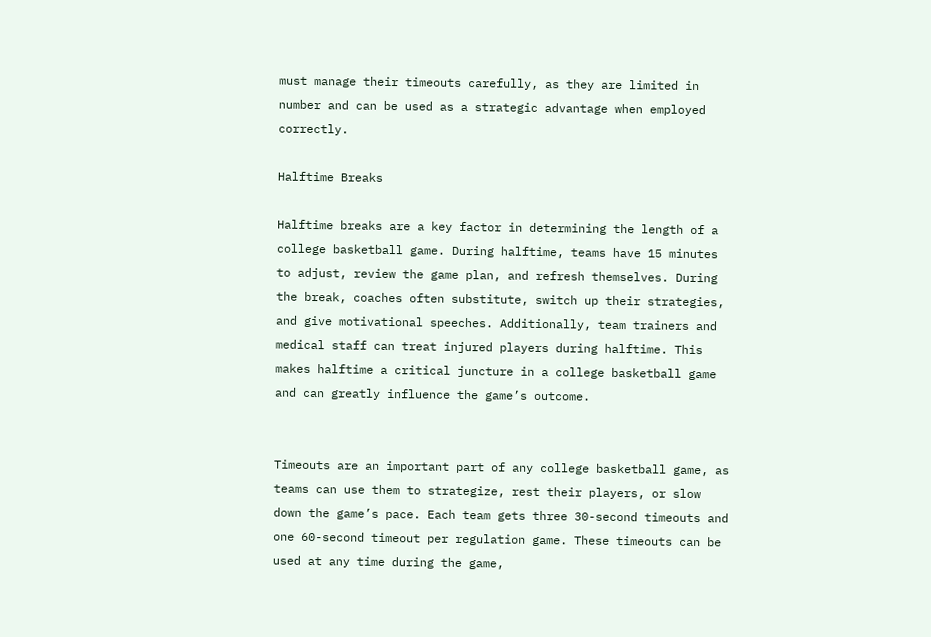must manage their timeouts carefully, as they are limited in number and can be used as a strategic advantage when employed correctly.

Halftime Breaks

Halftime breaks are a key factor in determining the length of a college basketball game. During halftime, teams have 15 minutes to adjust, review the game plan, and refresh themselves. During the break, coaches often substitute, switch up their strategies, and give motivational speeches. Additionally, team trainers and medical staff can treat injured players during halftime. This makes halftime a critical juncture in a college basketball game and can greatly influence the game’s outcome.


Timeouts are an important part of any college basketball game, as teams can use them to strategize, rest their players, or slow down the game’s pace. Each team gets three 30-second timeouts and one 60-second timeout per regulation game. These timeouts can be used at any time during the game,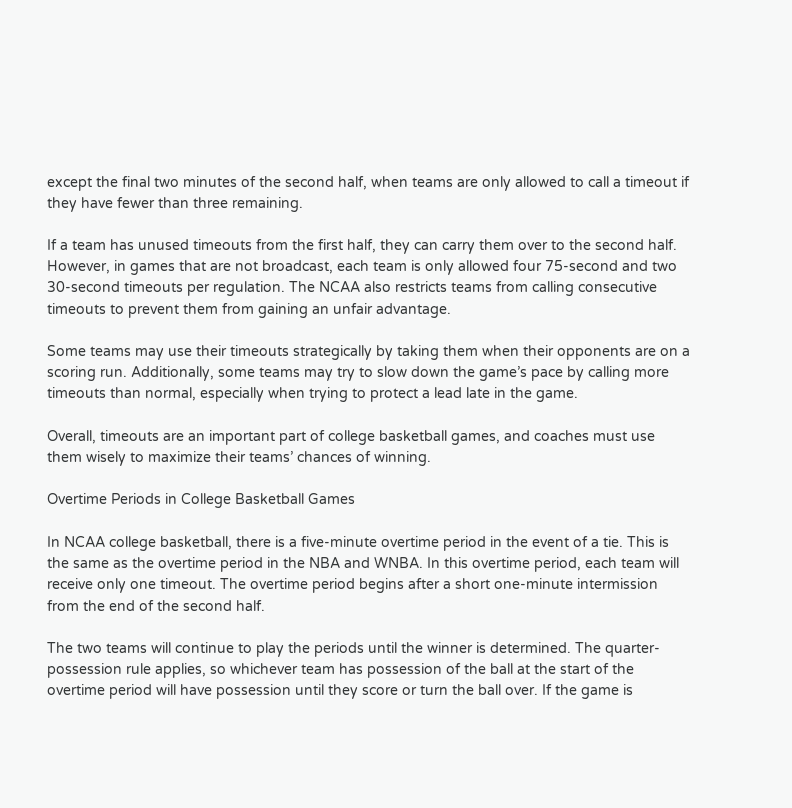except the final two minutes of the second half, when teams are only allowed to call a timeout if they have fewer than three remaining.

If a team has unused timeouts from the first half, they can carry them over to the second half. However, in games that are not broadcast, each team is only allowed four 75-second and two 30-second timeouts per regulation. The NCAA also restricts teams from calling consecutive timeouts to prevent them from gaining an unfair advantage.

Some teams may use their timeouts strategically by taking them when their opponents are on a scoring run. Additionally, some teams may try to slow down the game’s pace by calling more timeouts than normal, especially when trying to protect a lead late in the game.

Overall, timeouts are an important part of college basketball games, and coaches must use them wisely to maximize their teams’ chances of winning.

Overtime Periods in College Basketball Games

In NCAA college basketball, there is a five-minute overtime period in the event of a tie. This is the same as the overtime period in the NBA and WNBA. In this overtime period, each team will receive only one timeout. The overtime period begins after a short one-minute intermission from the end of the second half.

The two teams will continue to play the periods until the winner is determined. The quarter-possession rule applies, so whichever team has possession of the ball at the start of the overtime period will have possession until they score or turn the ball over. If the game is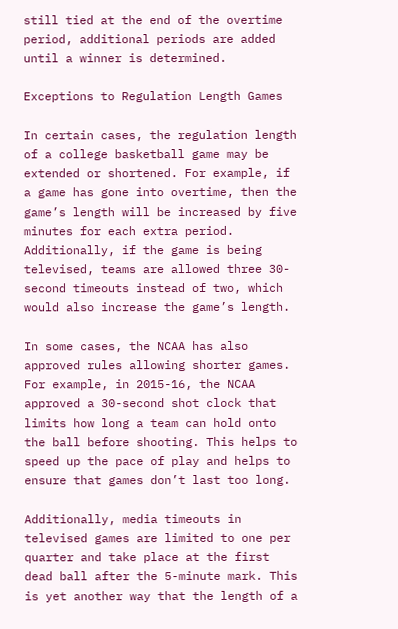still tied at the end of the overtime period, additional periods are added until a winner is determined.

Exceptions to Regulation Length Games

In certain cases, the regulation length of a college basketball game may be extended or shortened. For example, if a game has gone into overtime, then the game’s length will be increased by five minutes for each extra period. Additionally, if the game is being televised, teams are allowed three 30-second timeouts instead of two, which would also increase the game’s length.

In some cases, the NCAA has also approved rules allowing shorter games. For example, in 2015-16, the NCAA approved a 30-second shot clock that limits how long a team can hold onto the ball before shooting. This helps to speed up the pace of play and helps to ensure that games don’t last too long.

Additionally, media timeouts in televised games are limited to one per quarter and take place at the first dead ball after the 5-minute mark. This is yet another way that the length of a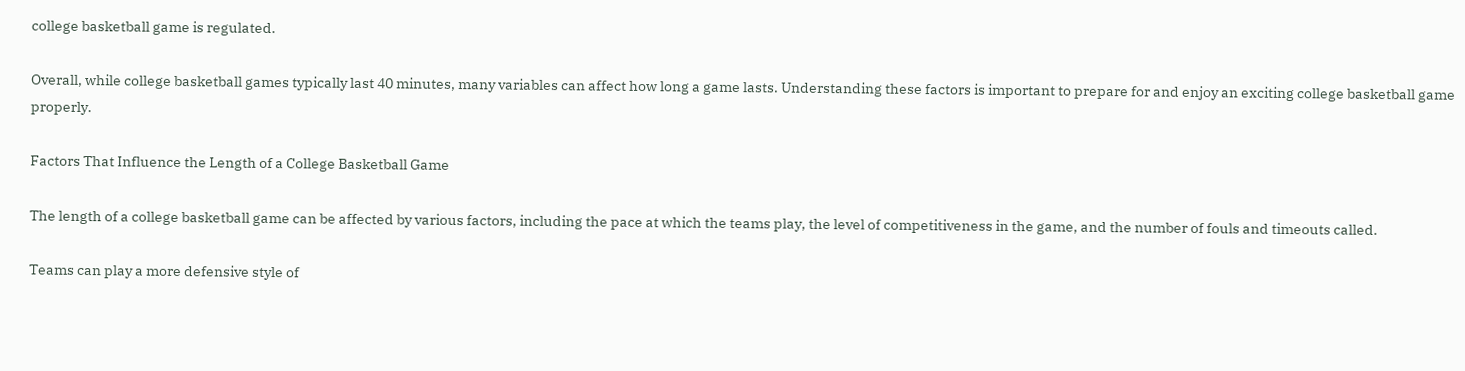college basketball game is regulated.

Overall, while college basketball games typically last 40 minutes, many variables can affect how long a game lasts. Understanding these factors is important to prepare for and enjoy an exciting college basketball game properly.

Factors That Influence the Length of a College Basketball Game

The length of a college basketball game can be affected by various factors, including the pace at which the teams play, the level of competitiveness in the game, and the number of fouls and timeouts called.

Teams can play a more defensive style of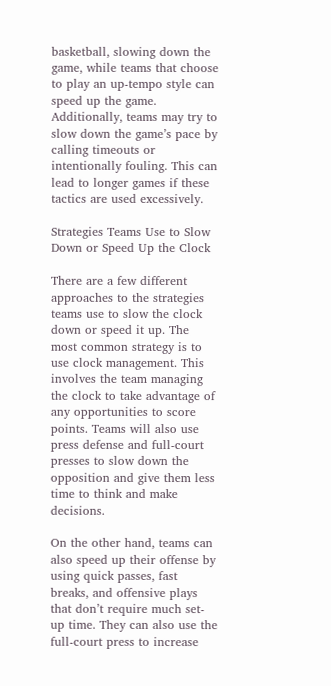basketball, slowing down the game, while teams that choose to play an up-tempo style can speed up the game. Additionally, teams may try to slow down the game’s pace by calling timeouts or intentionally fouling. This can lead to longer games if these tactics are used excessively.

Strategies Teams Use to Slow Down or Speed Up the Clock

There are a few different approaches to the strategies teams use to slow the clock down or speed it up. The most common strategy is to use clock management. This involves the team managing the clock to take advantage of any opportunities to score points. Teams will also use press defense and full-court presses to slow down the opposition and give them less time to think and make decisions.

On the other hand, teams can also speed up their offense by using quick passes, fast breaks, and offensive plays that don’t require much set-up time. They can also use the full-court press to increase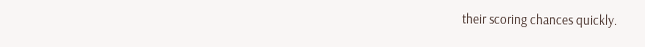their scoring chances quickly.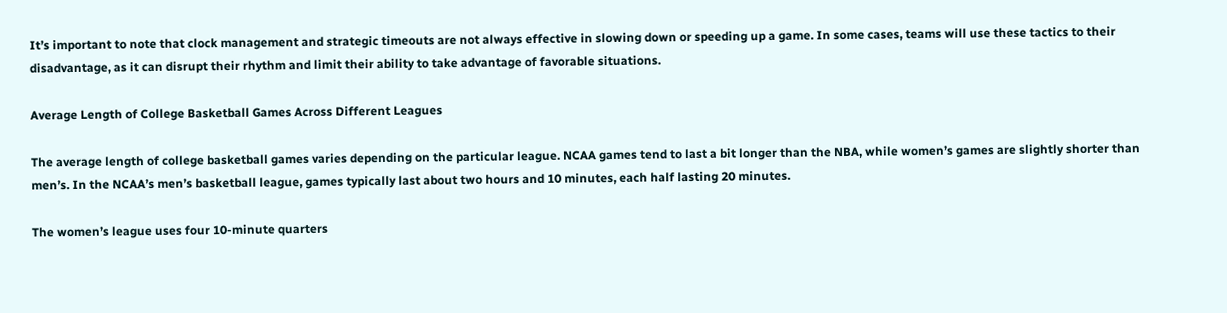It’s important to note that clock management and strategic timeouts are not always effective in slowing down or speeding up a game. In some cases, teams will use these tactics to their disadvantage, as it can disrupt their rhythm and limit their ability to take advantage of favorable situations.

Average Length of College Basketball Games Across Different Leagues

The average length of college basketball games varies depending on the particular league. NCAA games tend to last a bit longer than the NBA, while women’s games are slightly shorter than men’s. In the NCAA’s men’s basketball league, games typically last about two hours and 10 minutes, each half lasting 20 minutes.

The women’s league uses four 10-minute quarters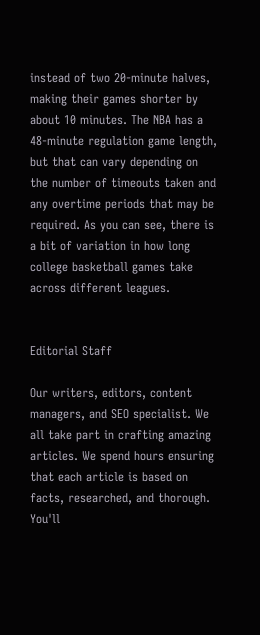instead of two 20-minute halves, making their games shorter by about 10 minutes. The NBA has a 48-minute regulation game length, but that can vary depending on the number of timeouts taken and any overtime periods that may be required. As you can see, there is a bit of variation in how long college basketball games take across different leagues.


Editorial Staff

Our writers, editors, content managers, and SEO specialist. We all take part in crafting amazing articles. We spend hours ensuring that each article is based on facts, researched, and thorough. You'll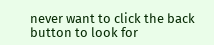never want to click the back button to look for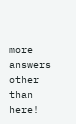more answers other than here!